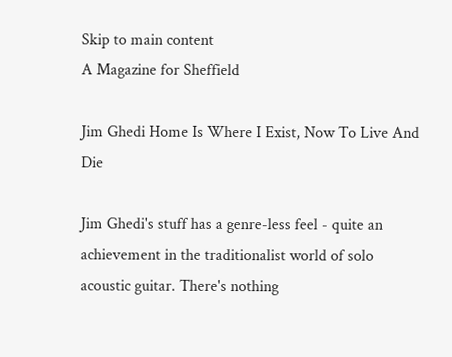Skip to main content
A Magazine for Sheffield

Jim Ghedi Home Is Where I Exist, Now To Live And Die

Jim Ghedi's stuff has a genre-less feel - quite an achievement in the traditionalist world of solo acoustic guitar. There's nothing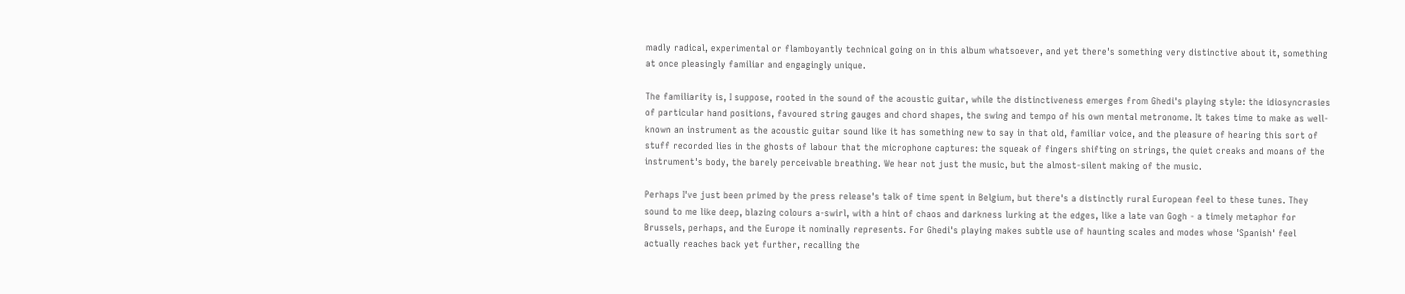madly radical, experimental or flamboyantly technical going on in this album whatsoever, and yet there's something very distinctive about it, something at once pleasingly familiar and engagingly unique.

The familiarity is, I suppose, rooted in the sound of the acoustic guitar, while the distinctiveness emerges from Ghedi's playing style: the idiosyncrasies of particular hand positions, favoured string gauges and chord shapes, the swing and tempo of his own mental metronome. It takes time to make as well-known an instrument as the acoustic guitar sound like it has something new to say in that old, familiar voice, and the pleasure of hearing this sort of stuff recorded lies in the ghosts of labour that the microphone captures: the squeak of fingers shifting on strings, the quiet creaks and moans of the instrument's body, the barely perceivable breathing. We hear not just the music, but the almost-silent making of the music.

Perhaps I've just been primed by the press release's talk of time spent in Belgium, but there's a distinctly rural European feel to these tunes. They sound to me like deep, blazing colours a-swirl, with a hint of chaos and darkness lurking at the edges, like a late van Gogh - a timely metaphor for Brussels, perhaps, and the Europe it nominally represents. For Ghedi's playing makes subtle use of haunting scales and modes whose 'Spanish' feel actually reaches back yet further, recalling the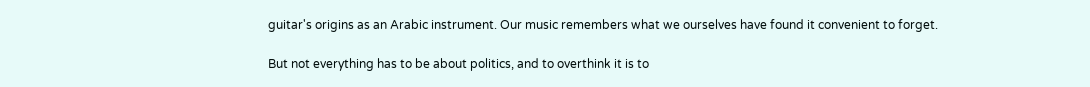guitar's origins as an Arabic instrument. Our music remembers what we ourselves have found it convenient to forget.

But not everything has to be about politics, and to overthink it is to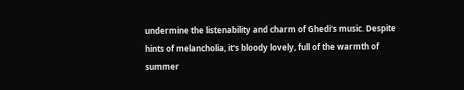undermine the listenability and charm of Ghedi's music. Despite hints of melancholia, it's bloody lovely, full of the warmth of summer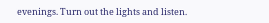evenings. Turn out the lights and listen.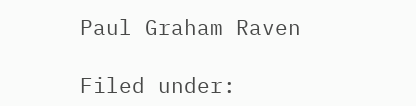Paul Graham Raven

Filed under: